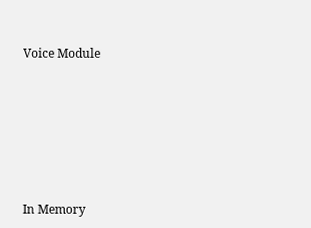Voice Module








In Memory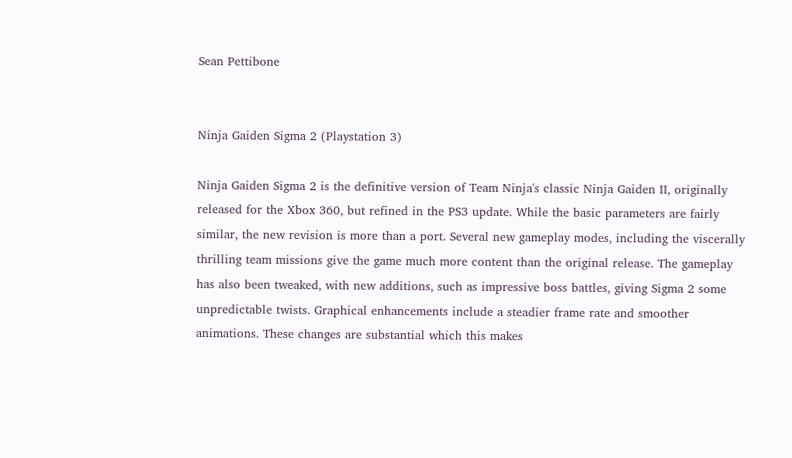Sean Pettibone


Ninja Gaiden Sigma 2 (Playstation 3)

Ninja Gaiden Sigma 2 is the definitive version of Team Ninja's classic Ninja Gaiden II, originally released for the Xbox 360, but refined in the PS3 update. While the basic parameters are fairly similar, the new revision is more than a port. Several new gameplay modes, including the viscerally thrilling team missions give the game much more content than the original release. The gameplay has also been tweaked, with new additions, such as impressive boss battles, giving Sigma 2 some unpredictable twists. Graphical enhancements include a steadier frame rate and smoother animations. These changes are substantial which this makes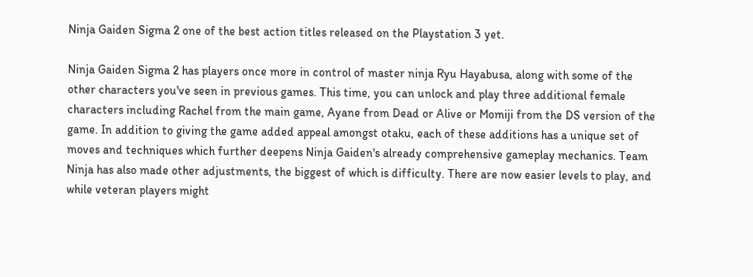Ninja Gaiden Sigma 2 one of the best action titles released on the Playstation 3 yet.

Ninja Gaiden Sigma 2 has players once more in control of master ninja Ryu Hayabusa, along with some of the other characters you've seen in previous games. This time, you can unlock and play three additional female characters including Rachel from the main game, Ayane from Dead or Alive or Momiji from the DS version of the game. In addition to giving the game added appeal amongst otaku, each of these additions has a unique set of moves and techniques which further deepens Ninja Gaiden's already comprehensive gameplay mechanics. Team Ninja has also made other adjustments, the biggest of which is difficulty. There are now easier levels to play, and while veteran players might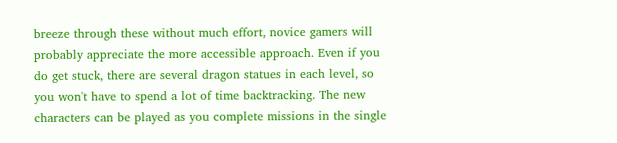breeze through these without much effort, novice gamers will probably appreciate the more accessible approach. Even if you do get stuck, there are several dragon statues in each level, so you won't have to spend a lot of time backtracking. The new characters can be played as you complete missions in the single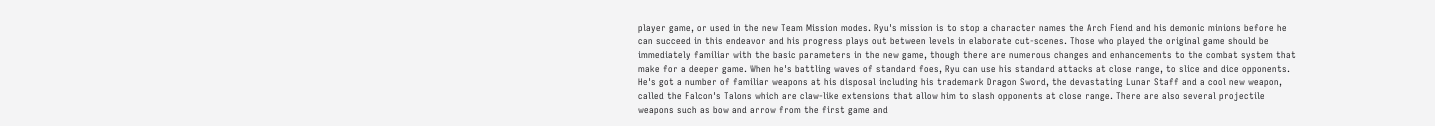player game, or used in the new Team Mission modes. Ryu's mission is to stop a character names the Arch Fiend and his demonic minions before he can succeed in this endeavor and his progress plays out between levels in elaborate cut-scenes. Those who played the original game should be immediately familiar with the basic parameters in the new game, though there are numerous changes and enhancements to the combat system that make for a deeper game. When he's battling waves of standard foes, Ryu can use his standard attacks at close range, to slice and dice opponents. He's got a number of familiar weapons at his disposal including his trademark Dragon Sword, the devastating Lunar Staff and a cool new weapon, called the Falcon's Talons which are claw-like extensions that allow him to slash opponents at close range. There are also several projectile weapons such as bow and arrow from the first game and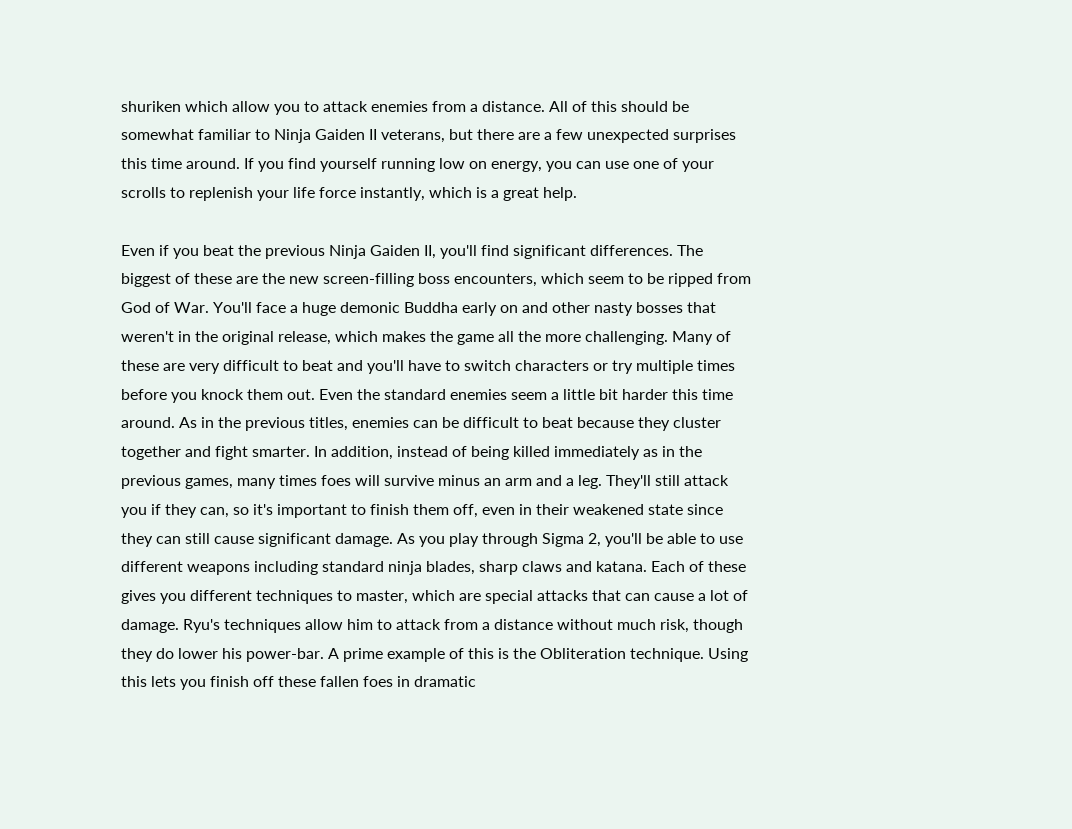shuriken which allow you to attack enemies from a distance. All of this should be somewhat familiar to Ninja Gaiden II veterans, but there are a few unexpected surprises this time around. If you find yourself running low on energy, you can use one of your scrolls to replenish your life force instantly, which is a great help.

Even if you beat the previous Ninja Gaiden II, you'll find significant differences. The biggest of these are the new screen-filling boss encounters, which seem to be ripped from God of War. You'll face a huge demonic Buddha early on and other nasty bosses that weren't in the original release, which makes the game all the more challenging. Many of these are very difficult to beat and you'll have to switch characters or try multiple times before you knock them out. Even the standard enemies seem a little bit harder this time around. As in the previous titles, enemies can be difficult to beat because they cluster together and fight smarter. In addition, instead of being killed immediately as in the previous games, many times foes will survive minus an arm and a leg. They'll still attack you if they can, so it's important to finish them off, even in their weakened state since they can still cause significant damage. As you play through Sigma 2, you'll be able to use different weapons including standard ninja blades, sharp claws and katana. Each of these gives you different techniques to master, which are special attacks that can cause a lot of damage. Ryu's techniques allow him to attack from a distance without much risk, though they do lower his power-bar. A prime example of this is the Obliteration technique. Using this lets you finish off these fallen foes in dramatic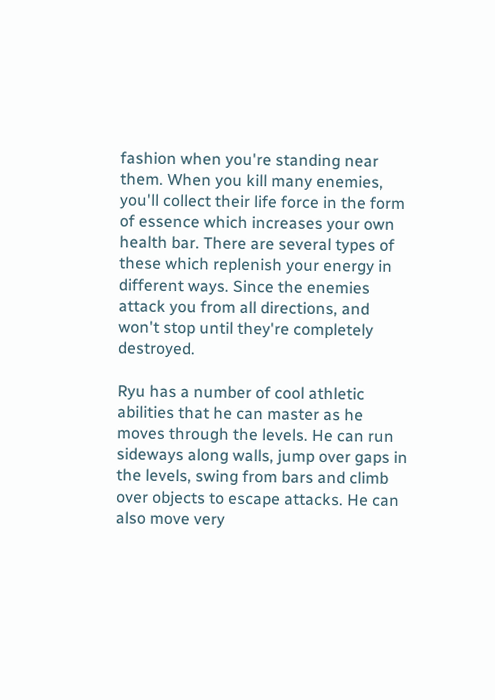fashion when you're standing near them. When you kill many enemies, you'll collect their life force in the form of essence which increases your own health bar. There are several types of these which replenish your energy in different ways. Since the enemies attack you from all directions, and won't stop until they're completely destroyed.

Ryu has a number of cool athletic abilities that he can master as he moves through the levels. He can run sideways along walls, jump over gaps in the levels, swing from bars and climb over objects to escape attacks. He can also move very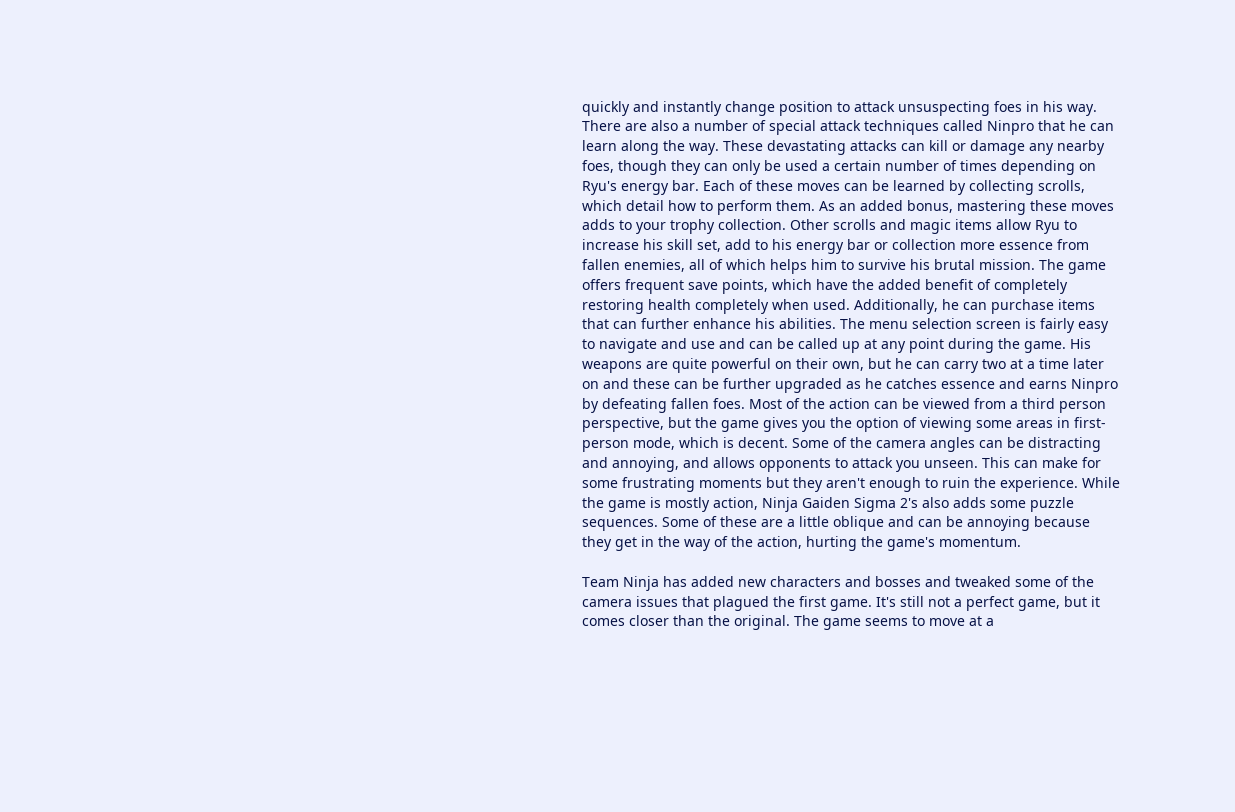quickly and instantly change position to attack unsuspecting foes in his way. There are also a number of special attack techniques called Ninpro that he can learn along the way. These devastating attacks can kill or damage any nearby foes, though they can only be used a certain number of times depending on Ryu's energy bar. Each of these moves can be learned by collecting scrolls, which detail how to perform them. As an added bonus, mastering these moves adds to your trophy collection. Other scrolls and magic items allow Ryu to increase his skill set, add to his energy bar or collection more essence from fallen enemies, all of which helps him to survive his brutal mission. The game offers frequent save points, which have the added benefit of completely restoring health completely when used. Additionally, he can purchase items that can further enhance his abilities. The menu selection screen is fairly easy to navigate and use and can be called up at any point during the game. His weapons are quite powerful on their own, but he can carry two at a time later on and these can be further upgraded as he catches essence and earns Ninpro by defeating fallen foes. Most of the action can be viewed from a third person perspective, but the game gives you the option of viewing some areas in first-person mode, which is decent. Some of the camera angles can be distracting and annoying, and allows opponents to attack you unseen. This can make for some frustrating moments but they aren't enough to ruin the experience. While the game is mostly action, Ninja Gaiden Sigma 2's also adds some puzzle sequences. Some of these are a little oblique and can be annoying because they get in the way of the action, hurting the game's momentum.

Team Ninja has added new characters and bosses and tweaked some of the camera issues that plagued the first game. It's still not a perfect game, but it comes closer than the original. The game seems to move at a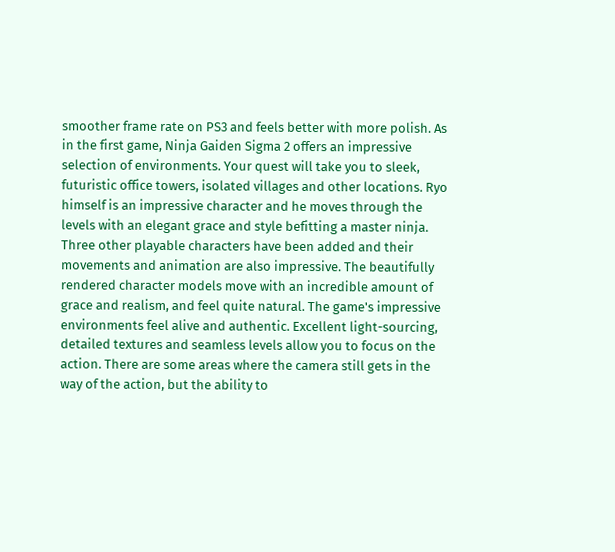smoother frame rate on PS3 and feels better with more polish. As in the first game, Ninja Gaiden Sigma 2 offers an impressive selection of environments. Your quest will take you to sleek, futuristic office towers, isolated villages and other locations. Ryo himself is an impressive character and he moves through the levels with an elegant grace and style befitting a master ninja. Three other playable characters have been added and their movements and animation are also impressive. The beautifully rendered character models move with an incredible amount of grace and realism, and feel quite natural. The game's impressive environments feel alive and authentic. Excellent light-sourcing, detailed textures and seamless levels allow you to focus on the action. There are some areas where the camera still gets in the way of the action, but the ability to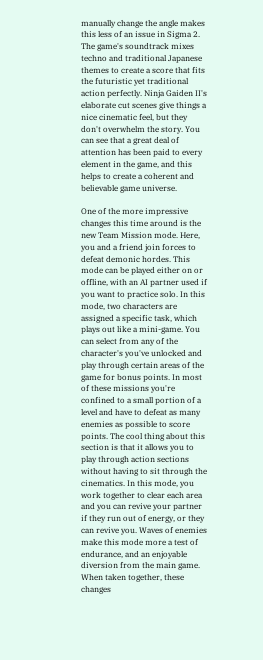manually change the angle makes this less of an issue in Sigma 2. The game's soundtrack mixes techno and traditional Japanese themes to create a score that fits the futuristic yet traditional action perfectly. Ninja Gaiden II's elaborate cut scenes give things a nice cinematic feel, but they don't overwhelm the story. You can see that a great deal of attention has been paid to every element in the game, and this helps to create a coherent and believable game universe.

One of the more impressive changes this time around is the new Team Mission mode. Here, you and a friend join forces to defeat demonic hordes. This mode can be played either on or offline, with an AI partner used if you want to practice solo. In this mode, two characters are assigned a specific task, which plays out like a mini-game. You can select from any of the character's you've unlocked and play through certain areas of the game for bonus points. In most of these missions you're confined to a small portion of a level and have to defeat as many enemies as possible to score points. The cool thing about this section is that it allows you to play through action sections without having to sit through the cinematics. In this mode, you work together to clear each area and you can revive your partner if they run out of energy, or they can revive you. Waves of enemies make this mode more a test of endurance, and an enjoyable diversion from the main game. When taken together, these changes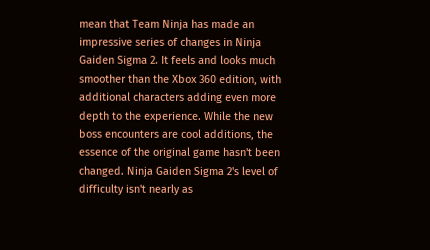mean that Team Ninja has made an impressive series of changes in Ninja Gaiden Sigma 2. It feels and looks much smoother than the Xbox 360 edition, with additional characters adding even more depth to the experience. While the new boss encounters are cool additions, the essence of the original game hasn't been changed. Ninja Gaiden Sigma 2's level of difficulty isn't nearly as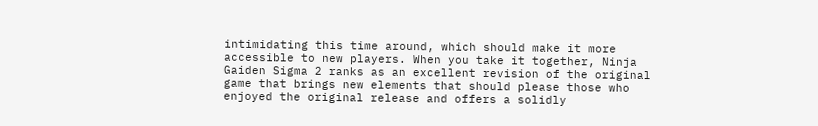intimidating this time around, which should make it more accessible to new players. When you take it together, Ninja Gaiden Sigma 2 ranks as an excellent revision of the original game that brings new elements that should please those who enjoyed the original release and offers a solidly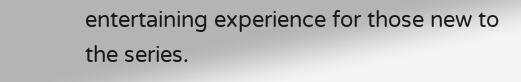entertaining experience for those new to the series.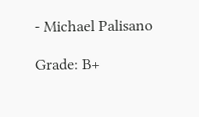- Michael Palisano

Grade: B+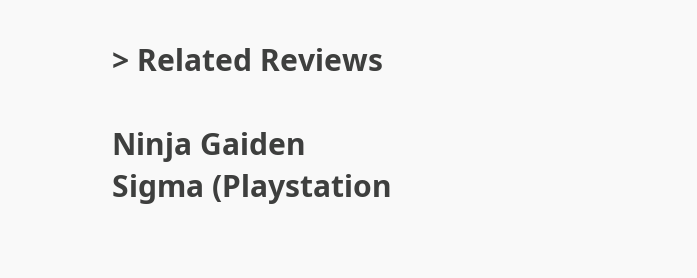> Related Reviews

Ninja Gaiden Sigma (Playstation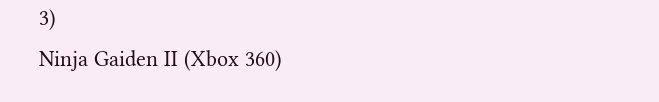3)
Ninja Gaiden II (Xbox 360)